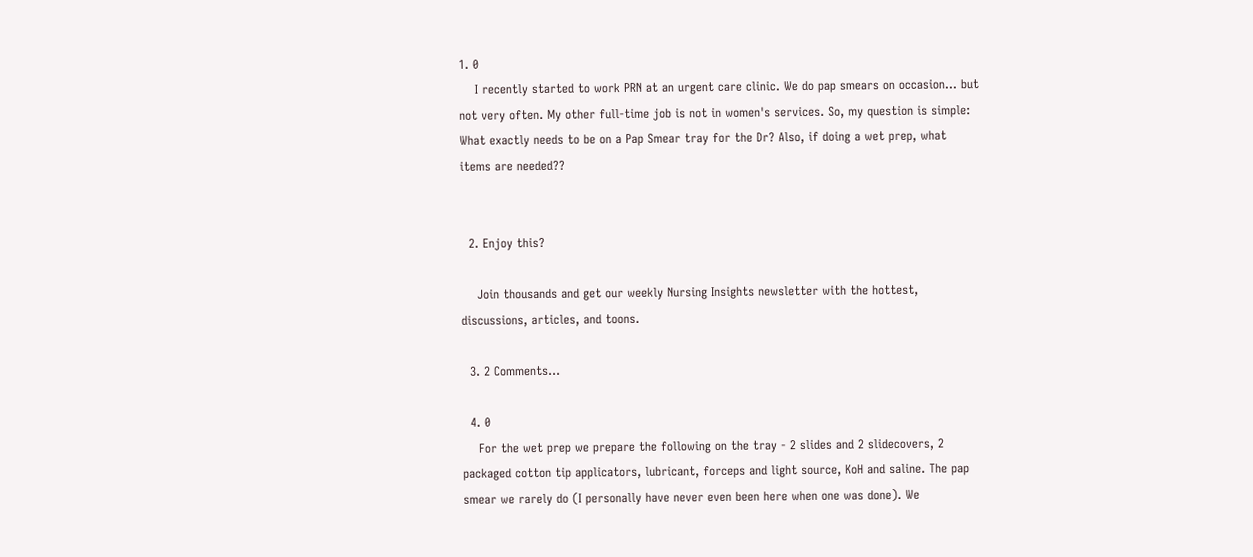1. 0
    I recently started to work PRN at an urgent care clinic. We do pap smears on occasion... but not very often. My other full-time job is not in women's services. So, my question is simple: What exactly needs to be on a Pap Smear tray for the Dr? Also, if doing a wet prep, what items are needed??


  2. Enjoy this?

    Join thousands and get our weekly Nursing Insights newsletter with the hottest, discussions, articles, and toons.

  3. 2 Comments...

  4. 0
    For the wet prep we prepare the following on the tray - 2 slides and 2 slidecovers, 2 packaged cotton tip applicators, lubricant, forceps and light source, KoH and saline. The pap smear we rarely do (I personally have never even been here when one was done). We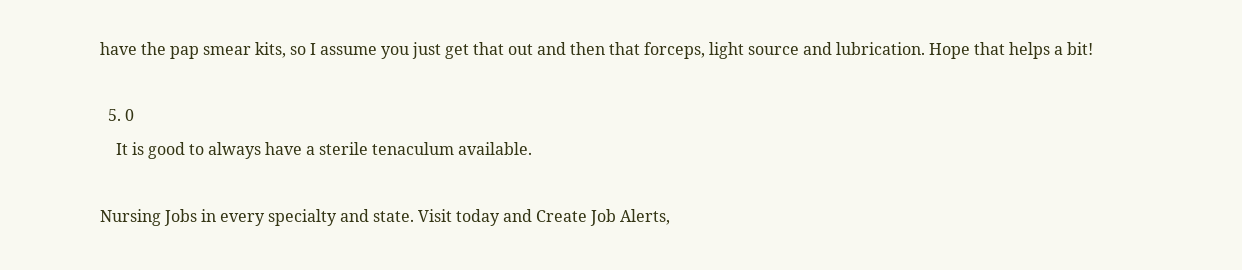have the pap smear kits, so I assume you just get that out and then that forceps, light source and lubrication. Hope that helps a bit!

  5. 0
    It is good to always have a sterile tenaculum available.

Nursing Jobs in every specialty and state. Visit today and Create Job Alerts,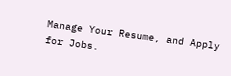Manage Your Resume, and Apply for Jobs.